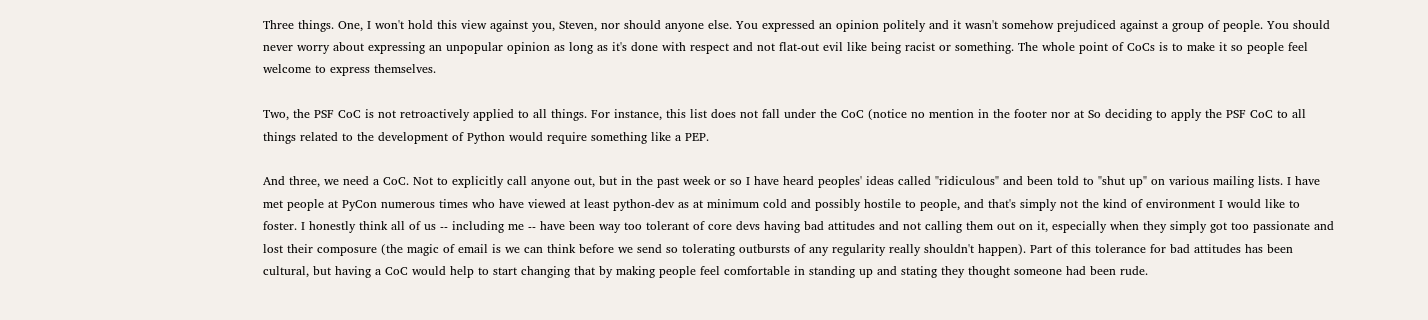Three things. One, I won't hold this view against you, Steven, nor should anyone else. You expressed an opinion politely and it wasn't somehow prejudiced against a group of people. You should never worry about expressing an unpopular opinion as long as it's done with respect and not flat-out evil like being racist or something. The whole point of CoCs is to make it so people feel welcome to express themselves.

Two, the PSF CoC is not retroactively applied to all things. For instance, this list does not fall under the CoC (notice no mention in the footer nor at So deciding to apply the PSF CoC to all things related to the development of Python would require something like a PEP.

And three, we need a CoC. Not to explicitly call anyone out, but in the past week or so I have heard peoples' ideas called "ridiculous" and been told to "shut up" on various mailing lists. I have met people at PyCon numerous times who have viewed at least python-dev as at minimum cold and possibly hostile to people, and that's simply not the kind of environment I would like to foster. I honestly think all of us -- including me -- have been way too tolerant of core devs having bad attitudes and not calling them out on it, especially when they simply got too passionate and lost their composure (the magic of email is we can think before we send so tolerating outbursts of any regularity really shouldn't happen). Part of this tolerance for bad attitudes has been cultural, but having a CoC would help to start changing that by making people feel comfortable in standing up and stating they thought someone had been rude.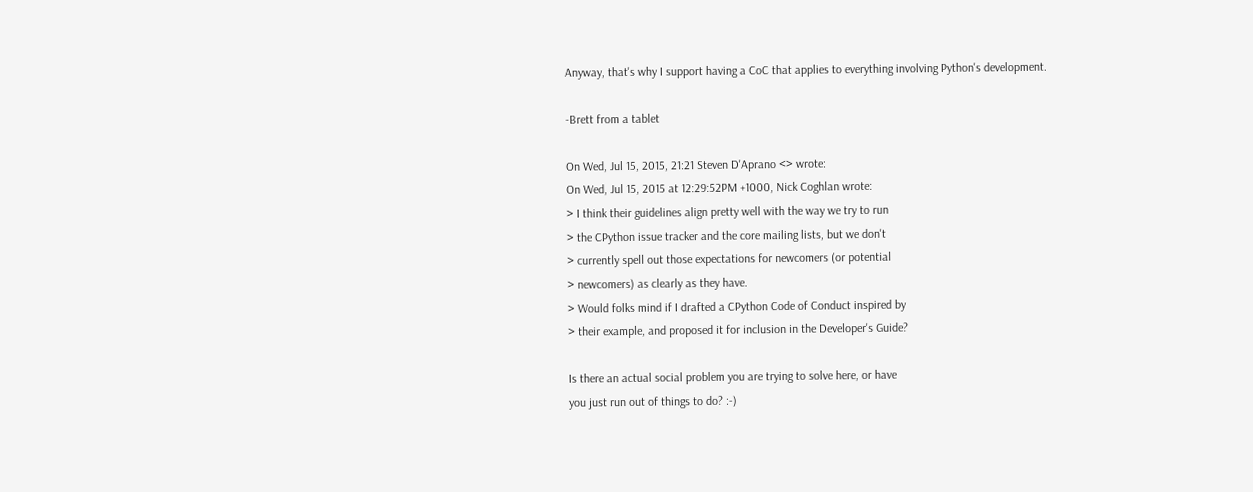Anyway, that's why I support having a CoC that applies to everything involving Python's development.

-Brett from a tablet

On Wed, Jul 15, 2015, 21:21 Steven D'Aprano <> wrote:
On Wed, Jul 15, 2015 at 12:29:52PM +1000, Nick Coghlan wrote:
> I think their guidelines align pretty well with the way we try to run
> the CPython issue tracker and the core mailing lists, but we don't
> currently spell out those expectations for newcomers (or potential
> newcomers) as clearly as they have.
> Would folks mind if I drafted a CPython Code of Conduct inspired by
> their example, and proposed it for inclusion in the Developer's Guide?

Is there an actual social problem you are trying to solve here, or have
you just run out of things to do? :-)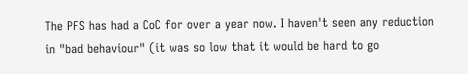The PFS has had a CoC for over a year now. I haven't seen any reduction
in "bad behaviour" (it was so low that it would be hard to go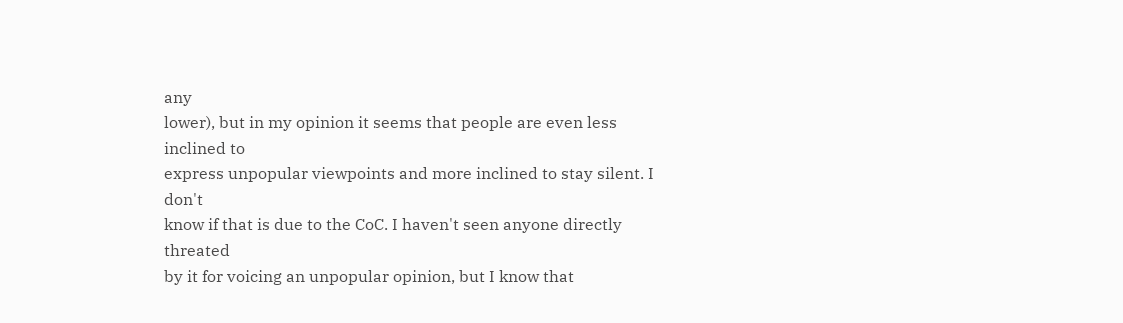any
lower), but in my opinion it seems that people are even less inclined to
express unpopular viewpoints and more inclined to stay silent. I don't
know if that is due to the CoC. I haven't seen anyone directly threated
by it for voicing an unpopular opinion, but I know that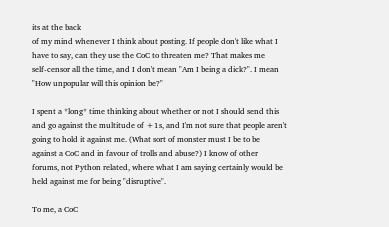its at the back
of my mind whenever I think about posting. If people don't like what I
have to say, can they use the CoC to threaten me? That makes me
self-censor all the time, and I don't mean "Am I being a dick?". I mean
"How unpopular will this opinion be?"

I spent a *long* time thinking about whether or not I should send this
and go against the multitude of +1s, and I'm not sure that people aren't
going to hold it against me. (What sort of monster must I be to be
against a CoC and in favour of trolls and abuse?) I know of other
forums, not Python related, where what I am saying certainly would be
held against me for being "disruptive".

To me, a CoC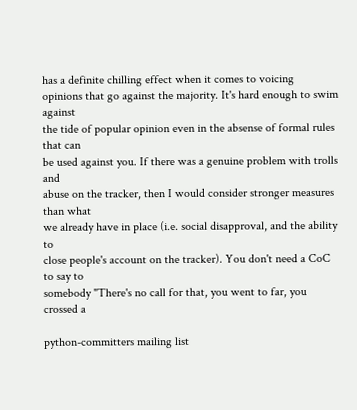has a definite chilling effect when it comes to voicing
opinions that go against the majority. It's hard enough to swim against
the tide of popular opinion even in the absense of formal rules that can
be used against you. If there was a genuine problem with trolls and
abuse on the tracker, then I would consider stronger measures than what
we already have in place (i.e. social disapproval, and the ability to
close people's account on the tracker). You don't need a CoC to say to
somebody "There's no call for that, you went to far, you crossed a

python-committers mailing list